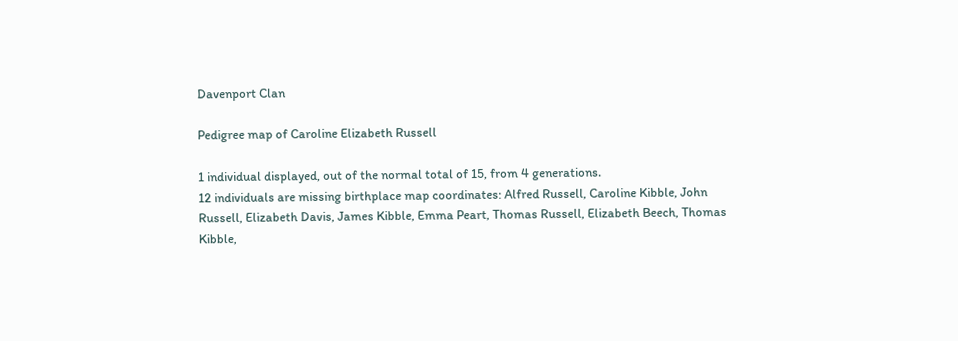Davenport Clan

Pedigree map of Caroline Elizabeth Russell

1 individual displayed, out of the normal total of 15, from 4 generations.
12 individuals are missing birthplace map coordinates: Alfred Russell, Caroline Kibble, John Russell, Elizabeth Davis, James Kibble, Emma Peart, Thomas Russell, Elizabeth Beech, Thomas Kibble,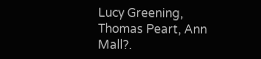Lucy Greening, Thomas Peart, Ann Mall?.